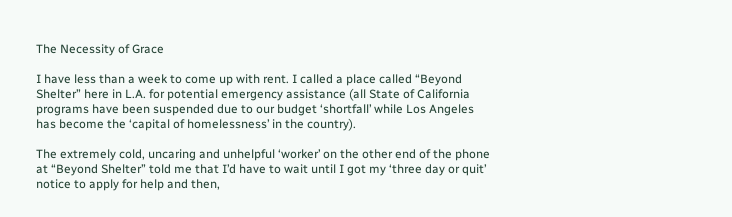The Necessity of Grace

I have less than a week to come up with rent. I called a place called “Beyond Shelter” here in L.A. for potential emergency assistance (all State of California programs have been suspended due to our budget ‘shortfall’ while Los Angeles has become the ‘capital of homelessness’ in the country).

The extremely cold, uncaring and unhelpful ‘worker’ on the other end of the phone at “Beyond Shelter” told me that I’d have to wait until I got my ‘three day or quit’ notice to apply for help and then,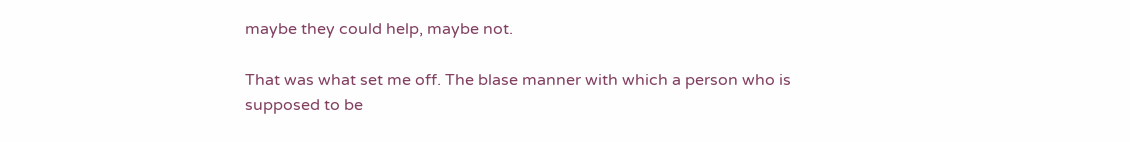maybe they could help, maybe not.

That was what set me off. The blase manner with which a person who is supposed to be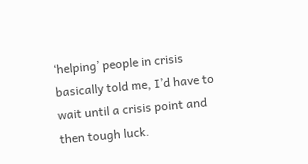‘helping’ people in crisis basically told me, I’d have to wait until a crisis point and then tough luck.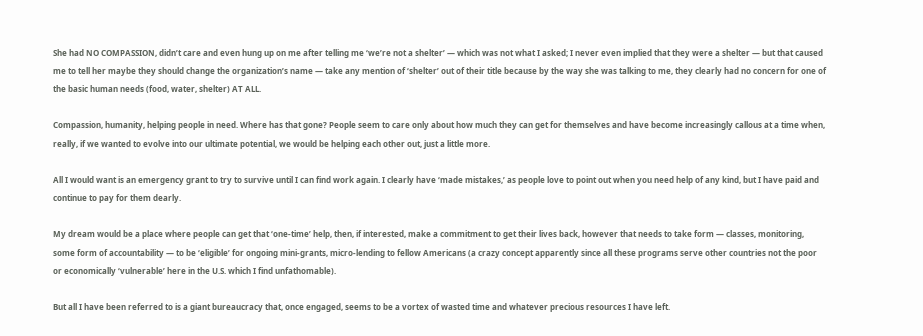She had NO COMPASSION, didn’t care and even hung up on me after telling me ‘we’re not a shelter’ — which was not what I asked; I never even implied that they were a shelter — but that caused me to tell her maybe they should change the organization’s name — take any mention of ‘shelter’ out of their title because by the way she was talking to me, they clearly had no concern for one of the basic human needs (food, water, shelter) AT ALL.

Compassion, humanity, helping people in need. Where has that gone? People seem to care only about how much they can get for themselves and have become increasingly callous at a time when, really, if we wanted to evolve into our ultimate potential, we would be helping each other out, just a little more.

All I would want is an emergency grant to try to survive until I can find work again. I clearly have ‘made mistakes,’ as people love to point out when you need help of any kind, but I have paid and continue to pay for them dearly.

My dream would be a place where people can get that ‘one-time’ help, then, if interested, make a commitment to get their lives back, however that needs to take form — classes, monitoring, some form of accountability — to be ‘eligible’ for ongoing mini-grants, micro-lending to fellow Americans (a crazy concept apparently since all these programs serve other countries not the poor or economically ‘vulnerable’ here in the U.S. which I find unfathomable).

But all I have been referred to is a giant bureaucracy that, once engaged, seems to be a vortex of wasted time and whatever precious resources I have left.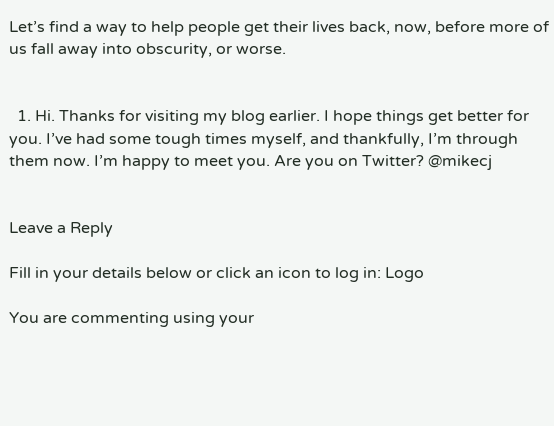Let’s find a way to help people get their lives back, now, before more of us fall away into obscurity, or worse.


  1. Hi. Thanks for visiting my blog earlier. I hope things get better for you. I’ve had some tough times myself, and thankfully, I’m through them now. I’m happy to meet you. Are you on Twitter? @mikecj


Leave a Reply

Fill in your details below or click an icon to log in: Logo

You are commenting using your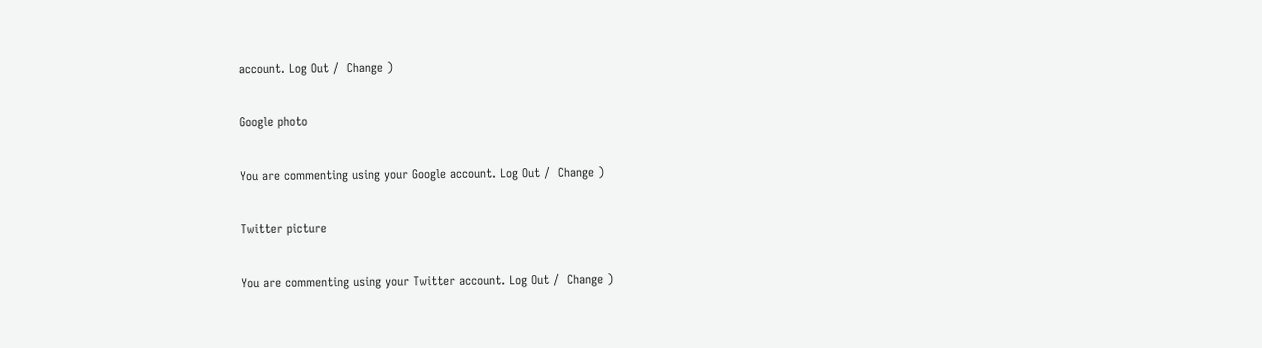account. Log Out /  Change )

Google photo

You are commenting using your Google account. Log Out /  Change )

Twitter picture

You are commenting using your Twitter account. Log Out /  Change )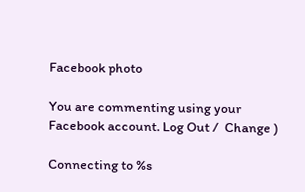Facebook photo

You are commenting using your Facebook account. Log Out /  Change )

Connecting to %s